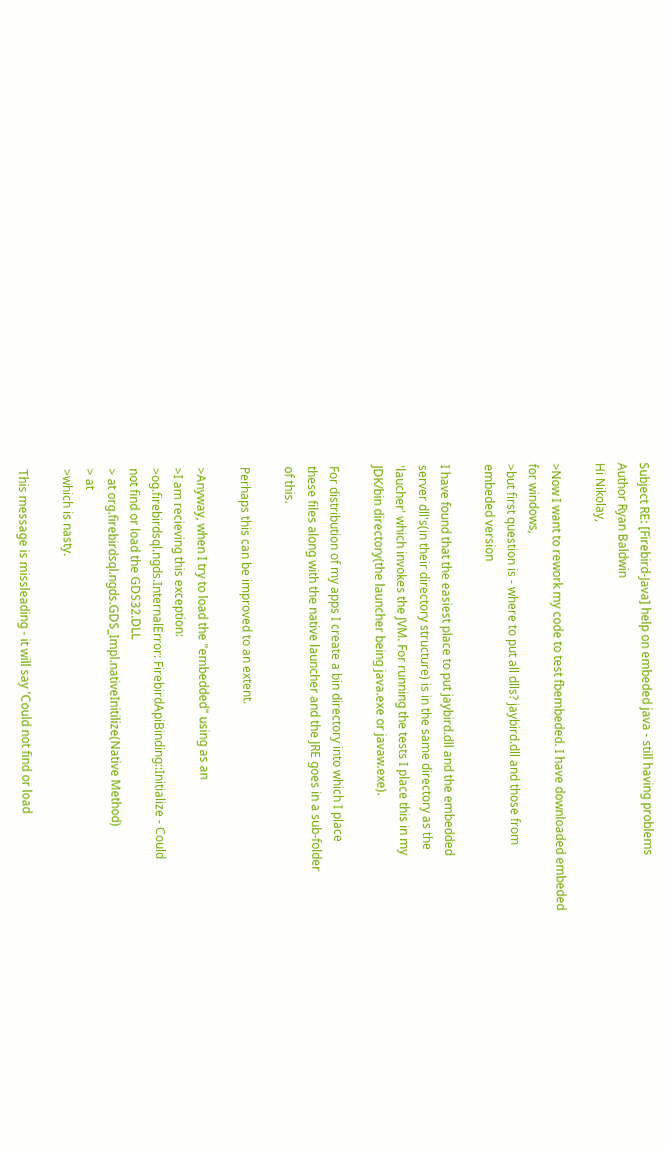Subject RE: [Firebird-Java] help on embeded java - still having problems
Author Ryan Baldwin
Hi Nikolay,

>Now I want to rework my code to test fbembeded. I have downloaded embeded
for windows,
>but first question is - where to put all dlls? jaybird.dll and those from
embeded version

I have found that the easiest place to put jaybird.dll and the embedded
server dll's(in their directory structure) is in the same directory as the
'laucher' which invokes the JVM. For running the tests I place this in my
JDK/bin directory(the launcher being java.exe or javaw.exe).

For distribution of my apps I create a bin directory into which I place
these files along with the native launcher and the JRE goes in a sub-folder
of this.

Perhaps this can be improved to an extent.

>Anyway, when I try to load the "embedded" using as an
>I am recieving this exception:
>og.firebirdsql.ngds.InternalError: FirebirdApiBinding::Initialize - Could
not find or load the GDS32.DLL
> at org.firebirdsql.ngds.GDS_Impl.nativeInitilize(Native Method)
> at
>which is nasty.

This message is missleading - it will say 'Could not find or load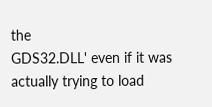the
GDS32.DLL' even if it was actually trying to load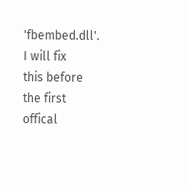'fbembed.dll'. I will fix
this before the first offical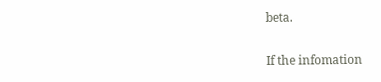beta.

If the infomation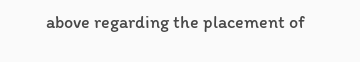above regarding the placement of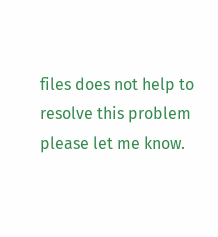files does not help to
resolve this problem please let me know.